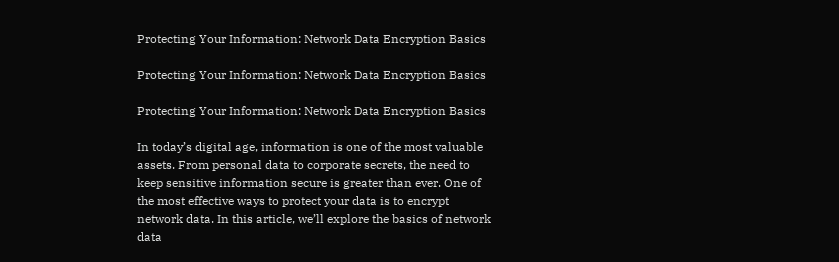Protecting Your Information: Network Data Encryption Basics

Protecting Your Information: Network Data Encryption Basics

Protecting Your Information: Network Data Encryption Basics

In today’s digital age, information is one of the most valuable assets. From personal data to corporate secrets, the need to keep sensitive information secure is greater than ever. One of the most effective ways to protect your data is to encrypt network data. In this article, we’ll explore the basics of network data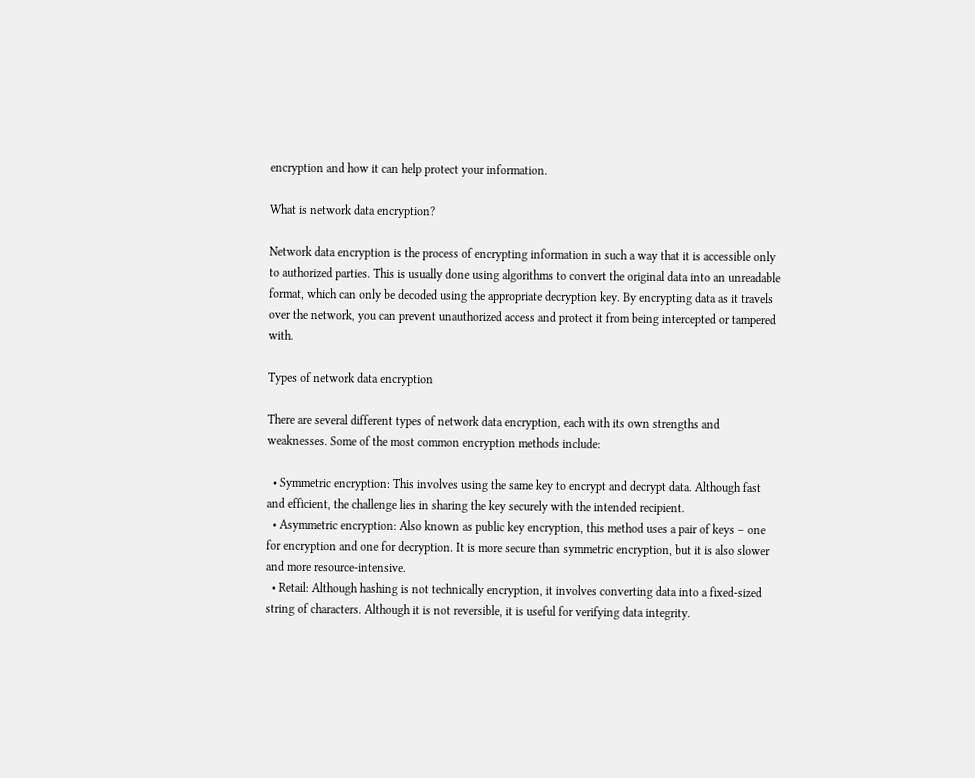encryption and how it can help protect your information.

What is network data encryption?

Network data encryption is the process of encrypting information in such a way that it is accessible only to authorized parties. This is usually done using algorithms to convert the original data into an unreadable format, which can only be decoded using the appropriate decryption key. By encrypting data as it travels over the network, you can prevent unauthorized access and protect it from being intercepted or tampered with.

Types of network data encryption

There are several different types of network data encryption, each with its own strengths and weaknesses. Some of the most common encryption methods include:

  • Symmetric encryption: This involves using the same key to encrypt and decrypt data. Although fast and efficient, the challenge lies in sharing the key securely with the intended recipient.
  • Asymmetric encryption: Also known as public key encryption, this method uses a pair of keys – one for encryption and one for decryption. It is more secure than symmetric encryption, but it is also slower and more resource-intensive.
  • Retail: Although hashing is not technically encryption, it involves converting data into a fixed-sized string of characters. Although it is not reversible, it is useful for verifying data integrity.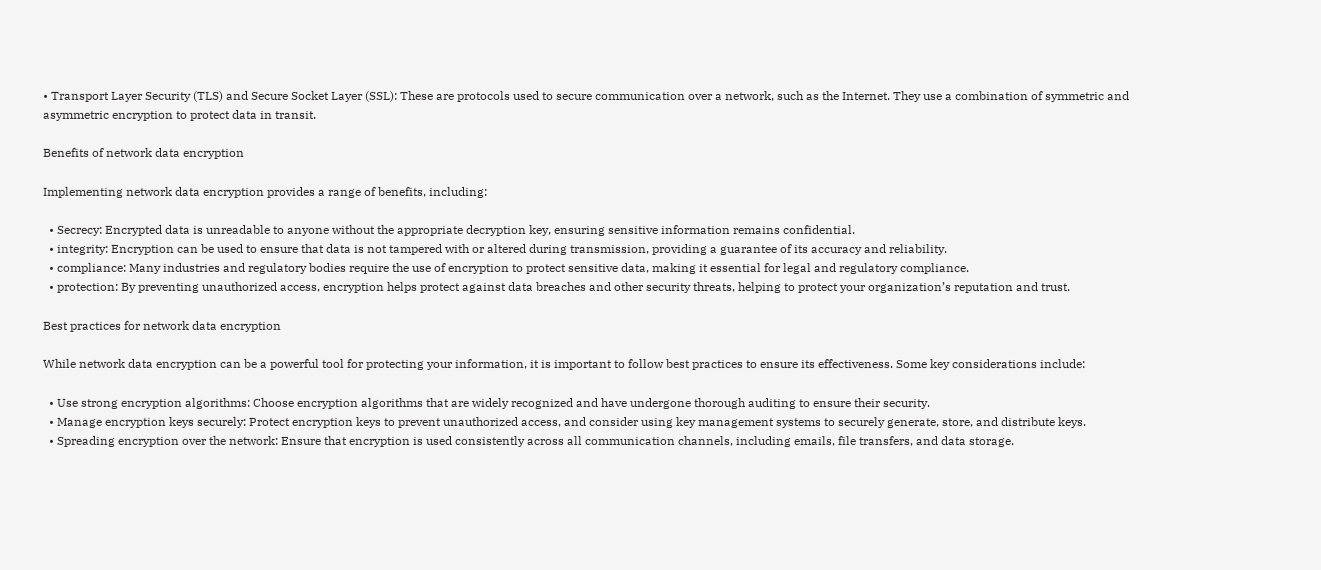• Transport Layer Security (TLS) and Secure Socket Layer (SSL): These are protocols used to secure communication over a network, such as the Internet. They use a combination of symmetric and asymmetric encryption to protect data in transit.

Benefits of network data encryption

Implementing network data encryption provides a range of benefits, including:

  • Secrecy: Encrypted data is unreadable to anyone without the appropriate decryption key, ensuring sensitive information remains confidential.
  • integrity: Encryption can be used to ensure that data is not tampered with or altered during transmission, providing a guarantee of its accuracy and reliability.
  • compliance: Many industries and regulatory bodies require the use of encryption to protect sensitive data, making it essential for legal and regulatory compliance.
  • protection: By preventing unauthorized access, encryption helps protect against data breaches and other security threats, helping to protect your organization’s reputation and trust.

Best practices for network data encryption

While network data encryption can be a powerful tool for protecting your information, it is important to follow best practices to ensure its effectiveness. Some key considerations include:

  • Use strong encryption algorithms: Choose encryption algorithms that are widely recognized and have undergone thorough auditing to ensure their security.
  • Manage encryption keys securely: Protect encryption keys to prevent unauthorized access, and consider using key management systems to securely generate, store, and distribute keys.
  • Spreading encryption over the network: Ensure that encryption is used consistently across all communication channels, including emails, file transfers, and data storage.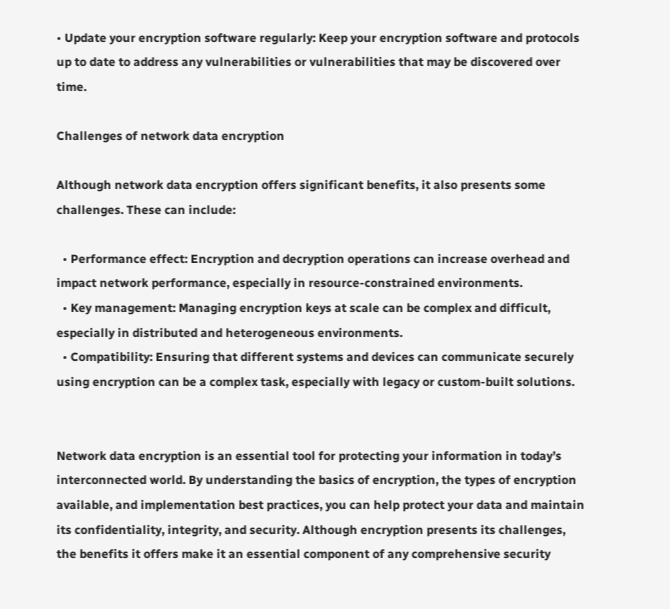• Update your encryption software regularly: Keep your encryption software and protocols up to date to address any vulnerabilities or vulnerabilities that may be discovered over time.

Challenges of network data encryption

Although network data encryption offers significant benefits, it also presents some challenges. These can include:

  • Performance effect: Encryption and decryption operations can increase overhead and impact network performance, especially in resource-constrained environments.
  • Key management: Managing encryption keys at scale can be complex and difficult, especially in distributed and heterogeneous environments.
  • Compatibility: Ensuring that different systems and devices can communicate securely using encryption can be a complex task, especially with legacy or custom-built solutions.


Network data encryption is an essential tool for protecting your information in today’s interconnected world. By understanding the basics of encryption, the types of encryption available, and implementation best practices, you can help protect your data and maintain its confidentiality, integrity, and security. Although encryption presents its challenges, the benefits it offers make it an essential component of any comprehensive security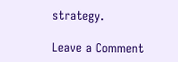strategy.

Leave a Comment